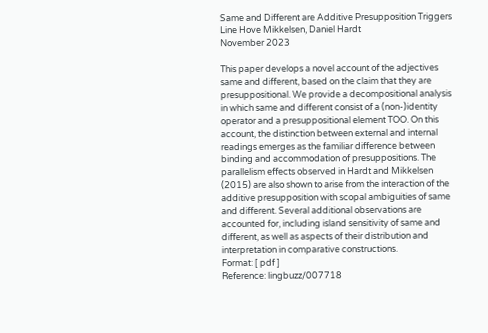Same and Different are Additive Presupposition Triggers
Line Hove Mikkelsen, Daniel Hardt
November 2023

This paper develops a novel account of the adjectives same and different, based on the claim that they are presuppositional. We provide a decompositional analysis in which same and different consist of a (non-)identity operator and a presuppositional element TOO. On this account, the distinction between external and internal readings emerges as the familiar difference between binding and accommodation of presuppositions. The parallelism effects observed in Hardt and Mikkelsen (2015) are also shown to arise from the interaction of the additive presupposition with scopal ambiguities of same and different. Several additional observations are accounted for, including island sensitivity of same and different, as well as aspects of their distribution and interpretation in comparative constructions.
Format: [ pdf ]
Reference: lingbuzz/007718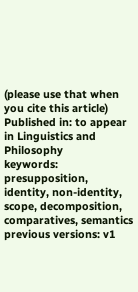(please use that when you cite this article)
Published in: to appear in Linguistics and Philosophy
keywords: presupposition, identity, non-identity, scope, decomposition, comparatives, semantics
previous versions: v1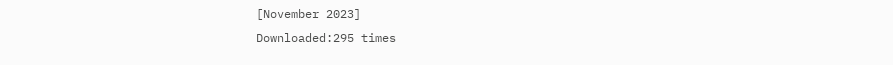[November 2023]
Downloaded:295 times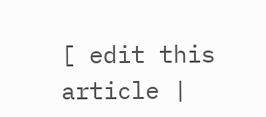[ edit this article |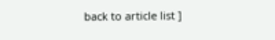back to article list ]